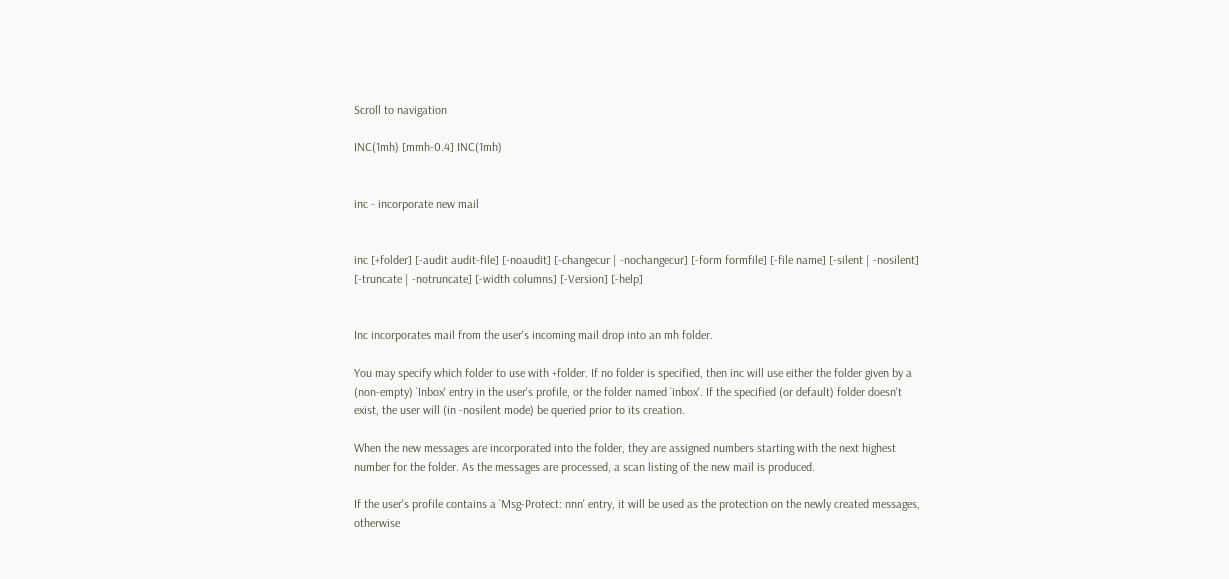Scroll to navigation

INC(1mh) [mmh-0.4] INC(1mh)


inc - incorporate new mail


inc [+folder] [-audit audit-file] [-noaudit] [-changecur | -nochangecur] [-form formfile] [-file name] [-silent | -nosilent] [-truncate | -notruncate] [-width columns] [-Version] [-help]


Inc incorporates mail from the user's incoming mail drop into an mh folder.

You may specify which folder to use with +folder. If no folder is specified, then inc will use either the folder given by a (non-empty) `Inbox' entry in the user's profile, or the folder named `inbox'. If the specified (or default) folder doesn't exist, the user will (in -nosilent mode) be queried prior to its creation.

When the new messages are incorporated into the folder, they are assigned numbers starting with the next highest number for the folder. As the messages are processed, a scan listing of the new mail is produced.

If the user's profile contains a `Msg-Protect: nnn' entry, it will be used as the protection on the newly created messages, otherwise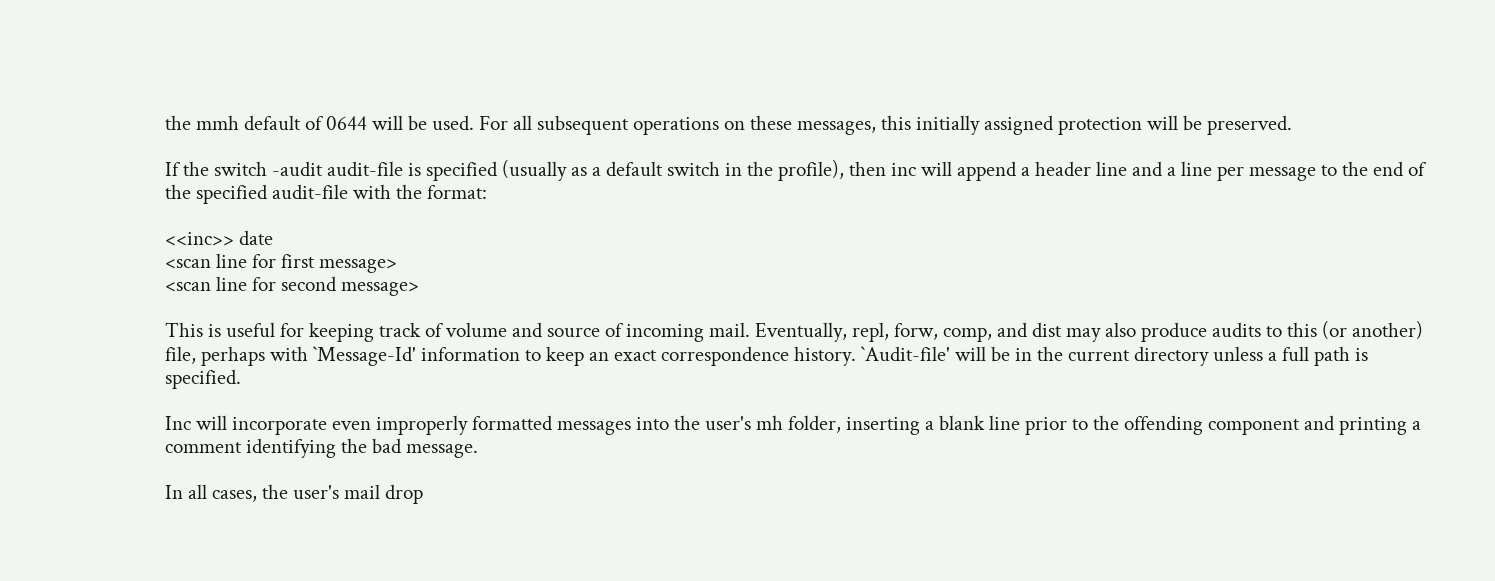the mmh default of 0644 will be used. For all subsequent operations on these messages, this initially assigned protection will be preserved.

If the switch -audit audit-file is specified (usually as a default switch in the profile), then inc will append a header line and a line per message to the end of the specified audit-file with the format:

<<inc>> date
<scan line for first message>
<scan line for second message>

This is useful for keeping track of volume and source of incoming mail. Eventually, repl, forw, comp, and dist may also produce audits to this (or another) file, perhaps with `Message-Id' information to keep an exact correspondence history. `Audit-file' will be in the current directory unless a full path is specified.

Inc will incorporate even improperly formatted messages into the user's mh folder, inserting a blank line prior to the offending component and printing a comment identifying the bad message.

In all cases, the user's mail drop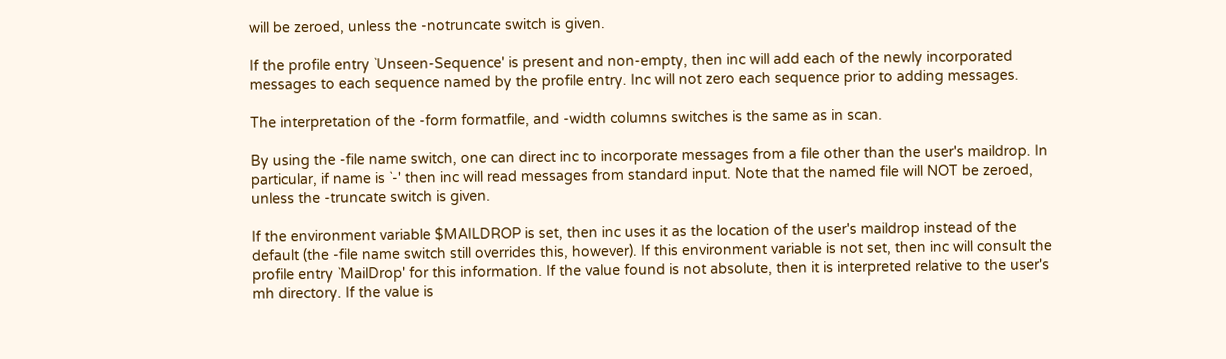will be zeroed, unless the -notruncate switch is given.

If the profile entry `Unseen-Sequence' is present and non-empty, then inc will add each of the newly incorporated messages to each sequence named by the profile entry. Inc will not zero each sequence prior to adding messages.

The interpretation of the -form formatfile, and -width columns switches is the same as in scan.

By using the -file name switch, one can direct inc to incorporate messages from a file other than the user's maildrop. In particular, if name is `-' then inc will read messages from standard input. Note that the named file will NOT be zeroed, unless the -truncate switch is given.

If the environment variable $MAILDROP is set, then inc uses it as the location of the user's maildrop instead of the default (the -file name switch still overrides this, however). If this environment variable is not set, then inc will consult the profile entry `MailDrop' for this information. If the value found is not absolute, then it is interpreted relative to the user's mh directory. If the value is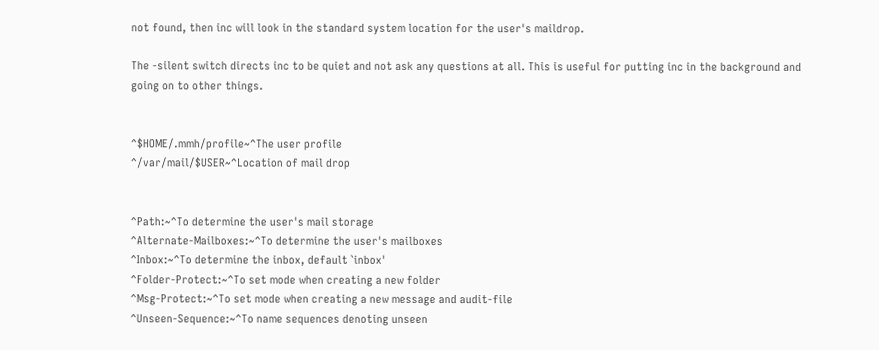not found, then inc will look in the standard system location for the user's maildrop.

The -silent switch directs inc to be quiet and not ask any questions at all. This is useful for putting inc in the background and going on to other things.


^$HOME/.mmh/profile~^The user profile
^/var/mail/$USER~^Location of mail drop


^Path:~^To determine the user's mail storage
^Alternate-Mailboxes:~^To determine the user's mailboxes
^Inbox:~^To determine the inbox, default `inbox'
^Folder-Protect:~^To set mode when creating a new folder
^Msg-Protect:~^To set mode when creating a new message and audit-file
^Unseen-Sequence:~^To name sequences denoting unseen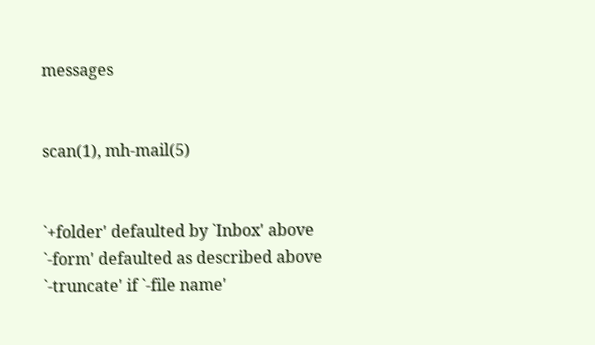messages


scan(1), mh-mail(5)


`+folder' defaulted by `Inbox' above
`-form' defaulted as described above
`-truncate' if `-file name'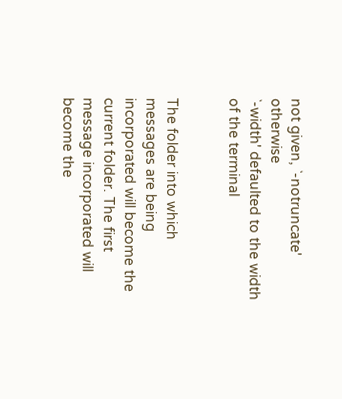not given, `-notruncate' otherwise
`-width' defaulted to the width of the terminal


The folder into which messages are being incorporated will become the current folder. The first message incorporated will become the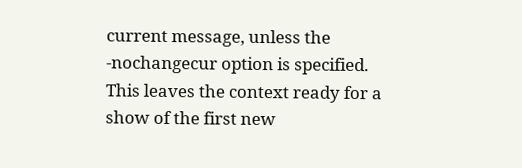current message, unless the -nochangecur option is specified. This leaves the context ready for a show of the first new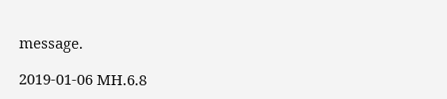message.

2019-01-06 MH.6.8